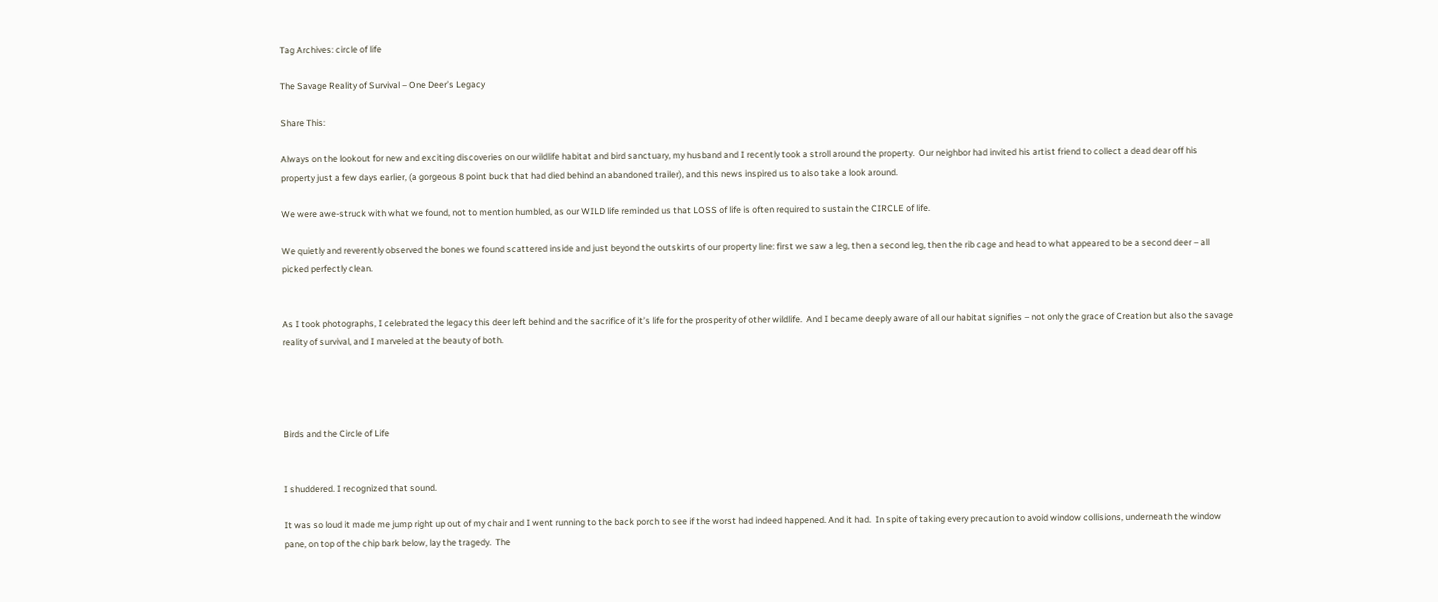Tag Archives: circle of life

The Savage Reality of Survival – One Deer’s Legacy

Share This:

Always on the lookout for new and exciting discoveries on our wildlife habitat and bird sanctuary, my husband and I recently took a stroll around the property.  Our neighbor had invited his artist friend to collect a dead dear off his property just a few days earlier, (a gorgeous 8 point buck that had died behind an abandoned trailer), and this news inspired us to also take a look around.

We were awe-struck with what we found, not to mention humbled, as our WILD life reminded us that LOSS of life is often required to sustain the CIRCLE of life.

We quietly and reverently observed the bones we found scattered inside and just beyond the outskirts of our property line: first we saw a leg, then a second leg, then the rib cage and head to what appeared to be a second deer – all picked perfectly clean.


As I took photographs, I celebrated the legacy this deer left behind and the sacrifice of it’s life for the prosperity of other wildlife.  And I became deeply aware of all our habitat signifies – not only the grace of Creation but also the savage reality of survival, and I marveled at the beauty of both.




Birds and the Circle of Life


I shuddered. I recognized that sound.

It was so loud it made me jump right up out of my chair and I went running to the back porch to see if the worst had indeed happened. And it had.  In spite of taking every precaution to avoid window collisions, underneath the window pane, on top of the chip bark below, lay the tragedy.  The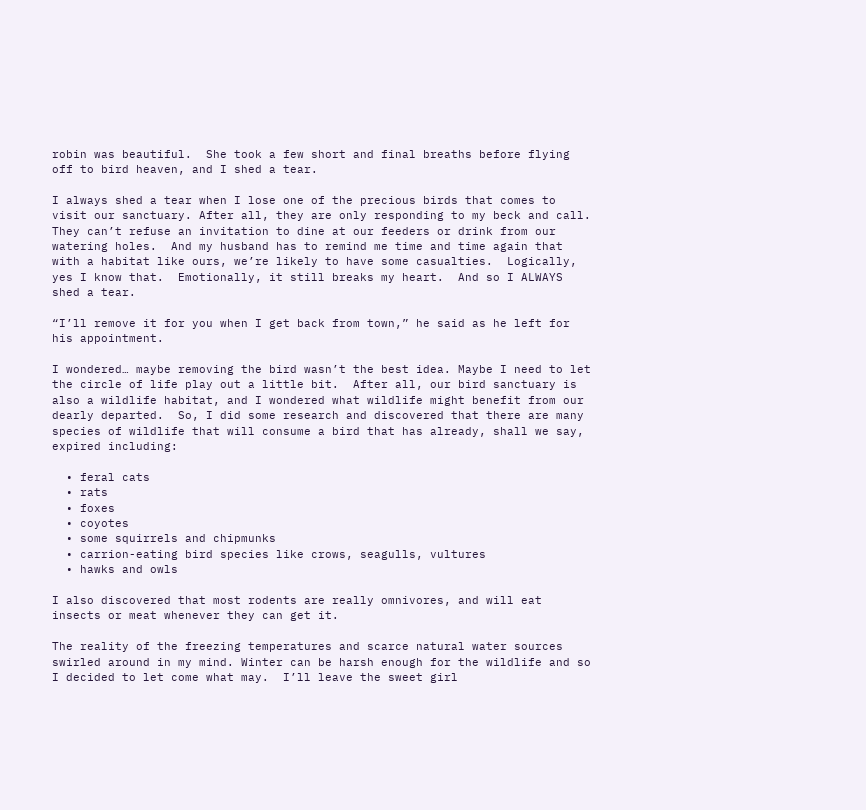robin was beautiful.  She took a few short and final breaths before flying off to bird heaven, and I shed a tear.

I always shed a tear when I lose one of the precious birds that comes to visit our sanctuary. After all, they are only responding to my beck and call.  They can’t refuse an invitation to dine at our feeders or drink from our watering holes.  And my husband has to remind me time and time again that with a habitat like ours, we’re likely to have some casualties.  Logically, yes I know that.  Emotionally, it still breaks my heart.  And so I ALWAYS shed a tear.

“I’ll remove it for you when I get back from town,” he said as he left for his appointment.

I wondered… maybe removing the bird wasn’t the best idea. Maybe I need to let the circle of life play out a little bit.  After all, our bird sanctuary is also a wildlife habitat, and I wondered what wildlife might benefit from our dearly departed.  So, I did some research and discovered that there are many species of wildlife that will consume a bird that has already, shall we say, expired including:

  • feral cats
  • rats
  • foxes
  • coyotes
  • some squirrels and chipmunks
  • carrion-eating bird species like crows, seagulls, vultures
  • hawks and owls

I also discovered that most rodents are really omnivores, and will eat insects or meat whenever they can get it.

The reality of the freezing temperatures and scarce natural water sources swirled around in my mind. Winter can be harsh enough for the wildlife and so I decided to let come what may.  I’ll leave the sweet girl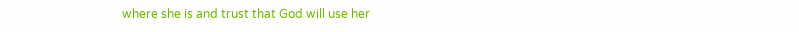where she is and trust that God will use her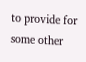to provide for some other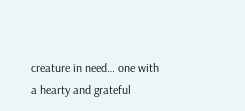creature in need… one with a hearty and grateful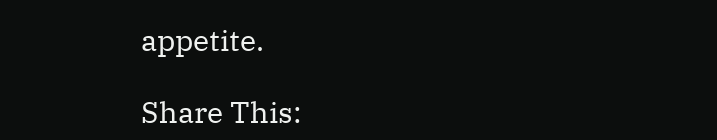appetite.

Share This: